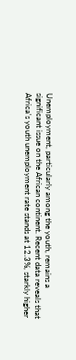Unemployment, particularly among the youth, remains a significant issue on the African continent. Recent data reveals that Africa's youth unemployment rate stands at 12.3%, starkly higher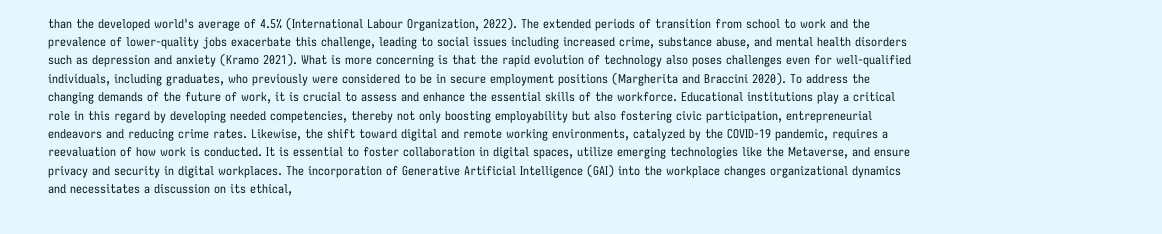than the developed world's average of 4.5% (International Labour Organization, 2022). The extended periods of transition from school to work and the prevalence of lower-quality jobs exacerbate this challenge, leading to social issues including increased crime, substance abuse, and mental health disorders such as depression and anxiety (Kramo 2021). What is more concerning is that the rapid evolution of technology also poses challenges even for well-qualified individuals, including graduates, who previously were considered to be in secure employment positions (Margherita and Braccini 2020). To address the changing demands of the future of work, it is crucial to assess and enhance the essential skills of the workforce. Educational institutions play a critical role in this regard by developing needed competencies, thereby not only boosting employability but also fostering civic participation, entrepreneurial endeavors and reducing crime rates. Likewise, the shift toward digital and remote working environments, catalyzed by the COVID-19 pandemic, requires a reevaluation of how work is conducted. It is essential to foster collaboration in digital spaces, utilize emerging technologies like the Metaverse, and ensure privacy and security in digital workplaces. The incorporation of Generative Artificial Intelligence (GAI) into the workplace changes organizational dynamics and necessitates a discussion on its ethical,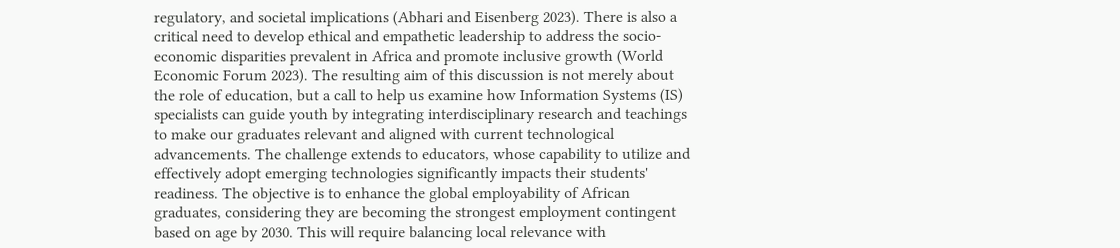regulatory, and societal implications (Abhari and Eisenberg 2023). There is also a critical need to develop ethical and empathetic leadership to address the socio-economic disparities prevalent in Africa and promote inclusive growth (World Economic Forum 2023). The resulting aim of this discussion is not merely about the role of education, but a call to help us examine how Information Systems (IS) specialists can guide youth by integrating interdisciplinary research and teachings to make our graduates relevant and aligned with current technological advancements. The challenge extends to educators, whose capability to utilize and effectively adopt emerging technologies significantly impacts their students' readiness. The objective is to enhance the global employability of African graduates, considering they are becoming the strongest employment contingent based on age by 2030. This will require balancing local relevance with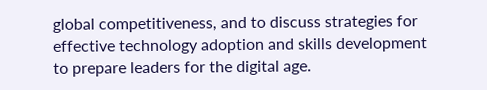global competitiveness, and to discuss strategies for effective technology adoption and skills development to prepare leaders for the digital age.